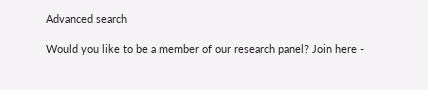Advanced search

Would you like to be a member of our research panel? Join here -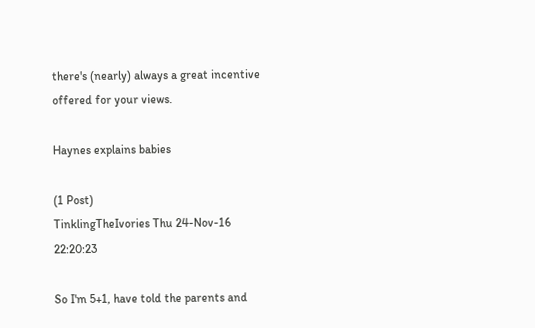there's (nearly) always a great incentive offered for your views.

Haynes explains babies

(1 Post)
TinklingTheIvories Thu 24-Nov-16 22:20:23

So I'm 5+1, have told the parents and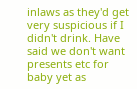inlaws as they'd get very suspicious if I didn't drink. Have said we don't want presents etc for baby yet as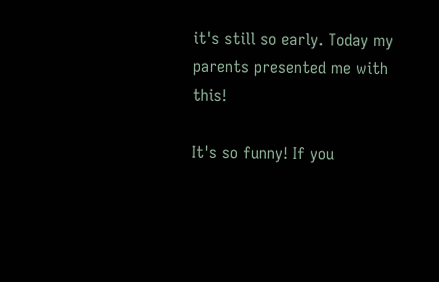it's still so early. Today my parents presented me with this!

It's so funny! If you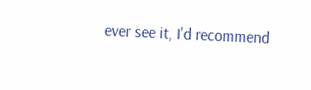ever see it, I'd recommend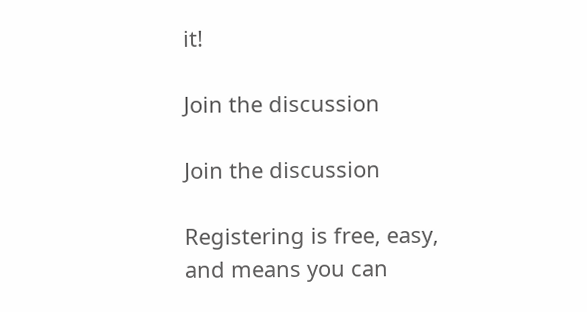it!

Join the discussion

Join the discussion

Registering is free, easy, and means you can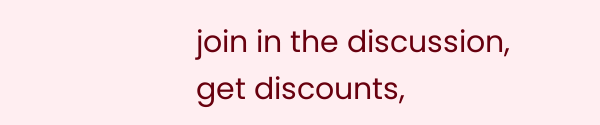join in the discussion, get discounts,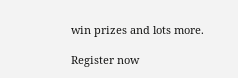win prizes and lots more.

Register now